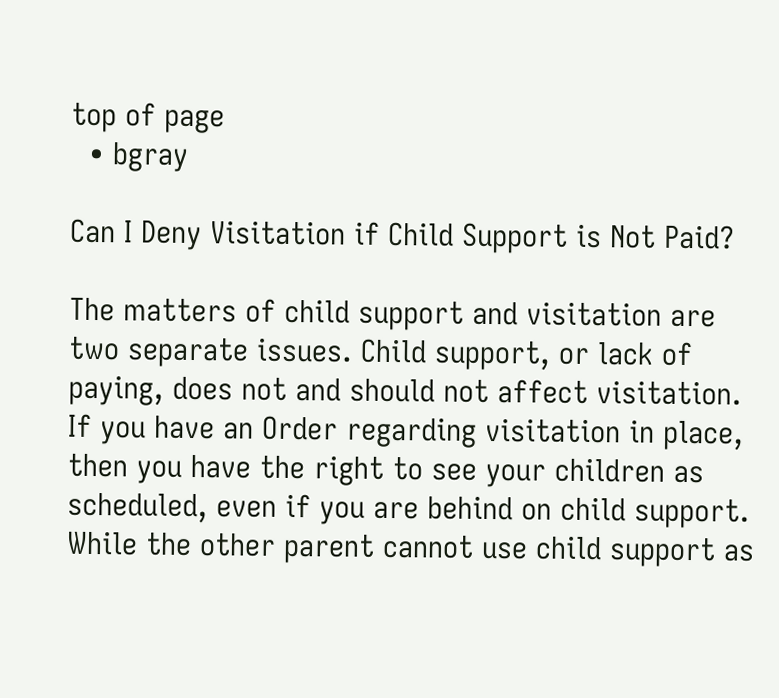top of page
  • bgray

Can I Deny Visitation if Child Support is Not Paid?

The matters of child support and visitation are two separate issues. Child support, or lack of paying, does not and should not affect visitation. If you have an Order regarding visitation in place, then you have the right to see your children as scheduled, even if you are behind on child support. While the other parent cannot use child support as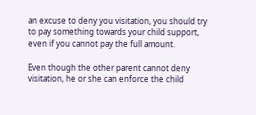an excuse to deny you visitation, you should try to pay something towards your child support, even if you cannot pay the full amount.

Even though the other parent cannot deny visitation, he or she can enforce the child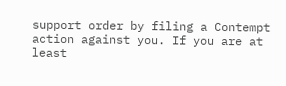support order by filing a Contempt action against you. If you are at least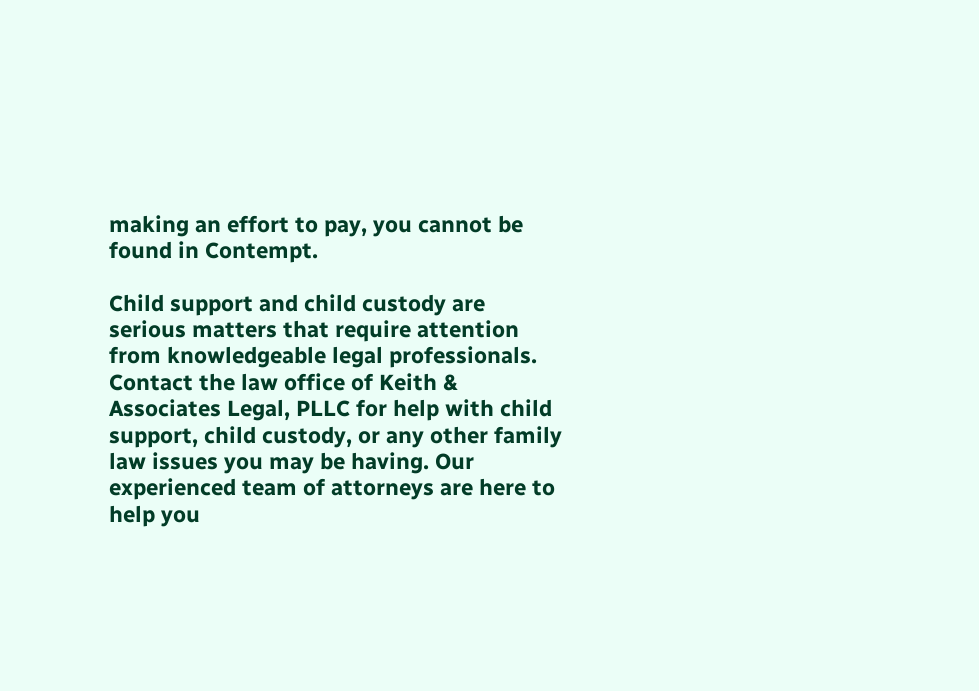making an effort to pay, you cannot be found in Contempt.

Child support and child custody are serious matters that require attention from knowledgeable legal professionals. Contact the law office of Keith & Associates Legal, PLLC for help with child support, child custody, or any other family law issues you may be having. Our experienced team of attorneys are here to help you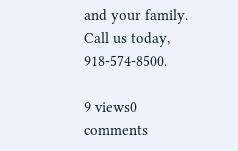and your family. Call us today, 918-574-8500.

9 views0 comments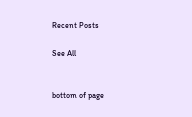Recent Posts

See All


bottom of page